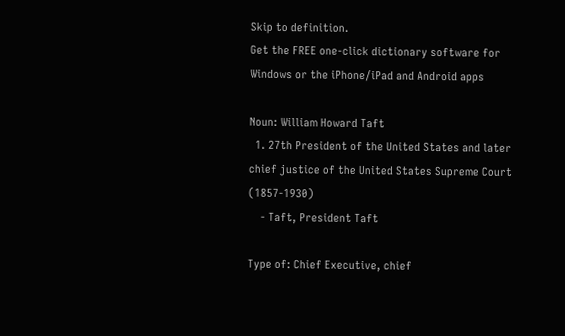Skip to definition.
Get the FREE one-click dictionary software for Windows or the iPhone/iPad and Android apps

Noun: William Howard Taft
  1. 27th President of the United States and later chief justice of the United States Supreme Court (1857-1930)
    - Taft, President Taft

Type of: Chief Executive, chief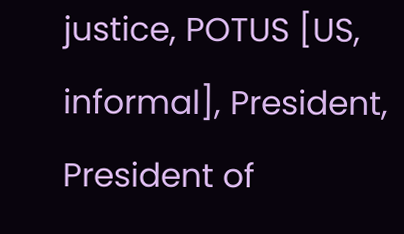justice, POTUS [US, informal], President, President of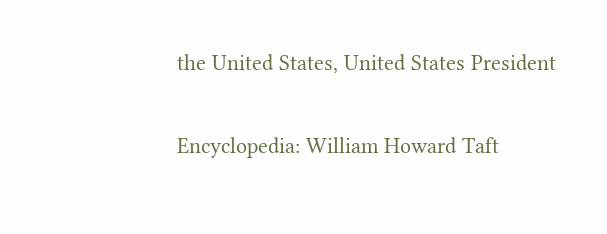the United States, United States President

Encyclopedia: William Howard Taft